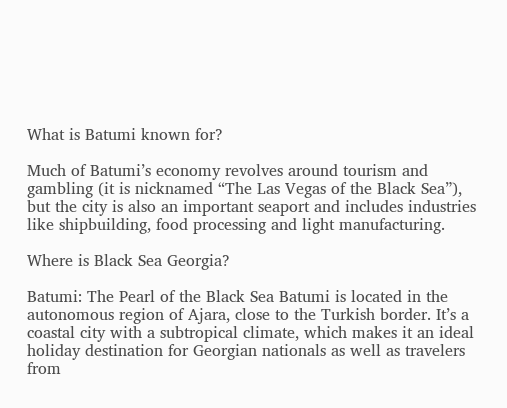What is Batumi known for?

Much of Batumi’s economy revolves around tourism and gambling (it is nicknamed “The Las Vegas of the Black Sea”), but the city is also an important seaport and includes industries like shipbuilding, food processing and light manufacturing.

Where is Black Sea Georgia?

Batumi: The Pearl of the Black Sea Batumi is located in the autonomous region of Ajara, close to the Turkish border. It’s a coastal city with a subtropical climate, which makes it an ideal holiday destination for Georgian nationals as well as travelers from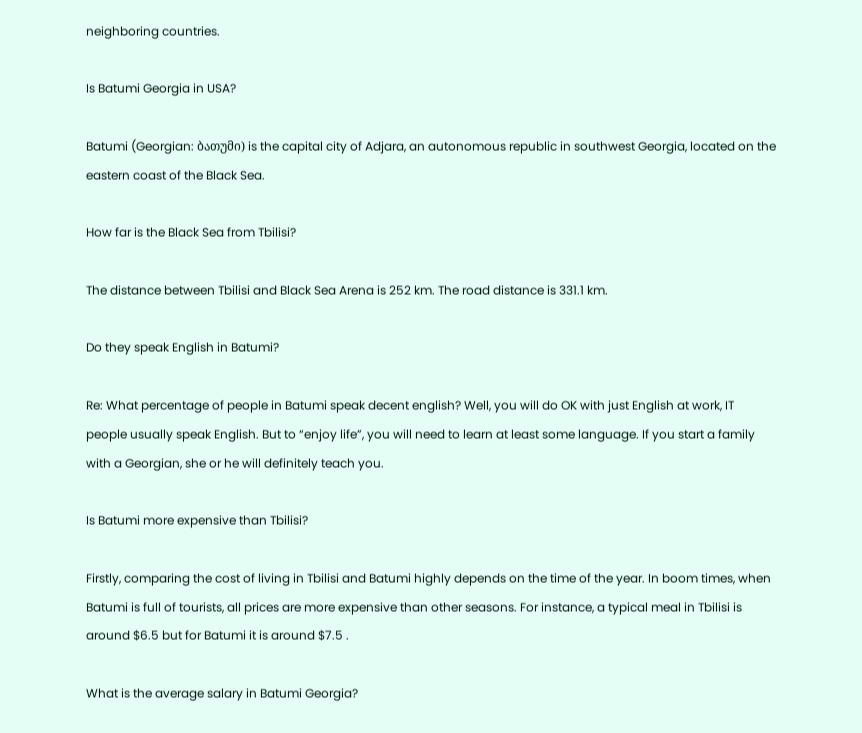neighboring countries.

Is Batumi Georgia in USA?

Batumi (Georgian: ბათუმი) is the capital city of Adjara, an autonomous republic in southwest Georgia, located on the eastern coast of the Black Sea.

How far is the Black Sea from Tbilisi?

The distance between Tbilisi and Black Sea Arena is 252 km. The road distance is 331.1 km.

Do they speak English in Batumi?

Re: What percentage of people in Batumi speak decent english? Well, you will do OK with just English at work, IT people usually speak English. But to “enjoy life”, you will need to learn at least some language. If you start a family with a Georgian, she or he will definitely teach you.

Is Batumi more expensive than Tbilisi?

Firstly, comparing the cost of living in Tbilisi and Batumi highly depends on the time of the year. In boom times, when Batumi is full of tourists, all prices are more expensive than other seasons. For instance, a typical meal in Tbilisi is around $6.5 but for Batumi it is around $7.5 .

What is the average salary in Batumi Georgia?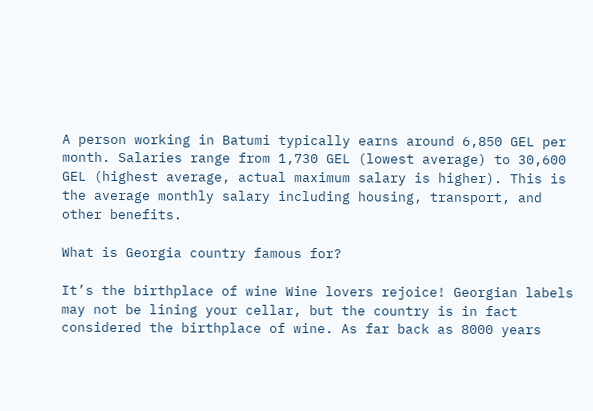A person working in Batumi typically earns around 6,850 GEL per month. Salaries range from 1,730 GEL (lowest average) to 30,600 GEL (highest average, actual maximum salary is higher). This is the average monthly salary including housing, transport, and other benefits.

What is Georgia country famous for?

It’s the birthplace of wine Wine lovers rejoice! Georgian labels may not be lining your cellar, but the country is in fact considered the birthplace of wine. As far back as 8000 years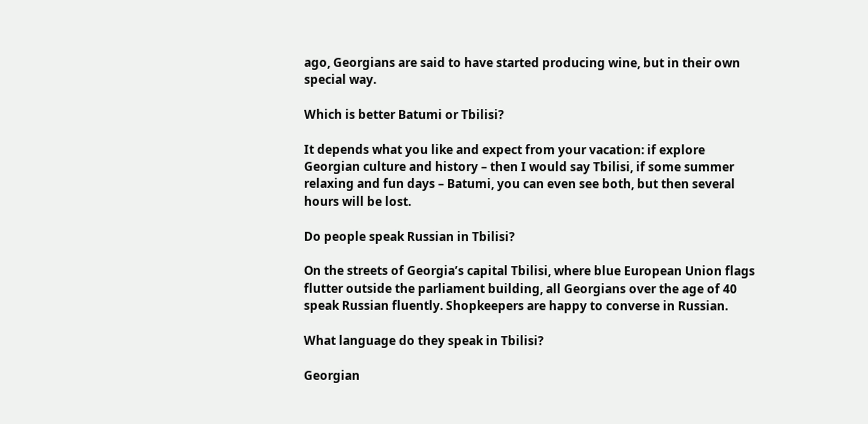ago, Georgians are said to have started producing wine, but in their own special way.

Which is better Batumi or Tbilisi?

It depends what you like and expect from your vacation: if explore Georgian culture and history – then I would say Tbilisi, if some summer relaxing and fun days – Batumi, you can even see both, but then several hours will be lost.

Do people speak Russian in Tbilisi?

On the streets of Georgia’s capital Tbilisi, where blue European Union flags flutter outside the parliament building, all Georgians over the age of 40 speak Russian fluently. Shopkeepers are happy to converse in Russian.

What language do they speak in Tbilisi?

Georgian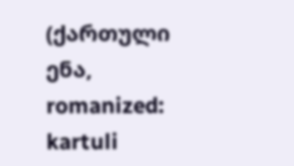(ქართული ენა, romanized: kartuli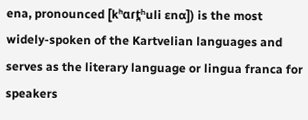ena, pronounced [kʰɑɾt̪ʰuli ɛnɑ]) is the most widely-spoken of the Kartvelian languages and serves as the literary language or lingua franca for speakers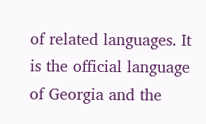of related languages. It is the official language of Georgia and the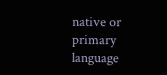native or primary language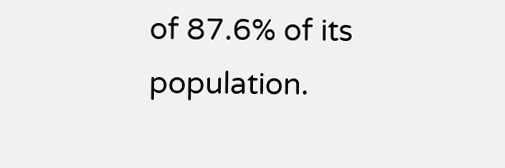of 87.6% of its population.